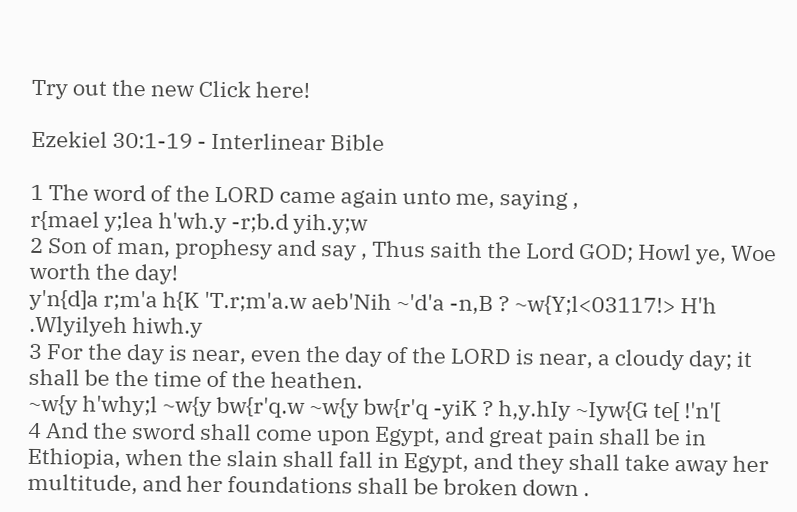Try out the new Click here!

Ezekiel 30:1-19 - Interlinear Bible

1 The word of the LORD came again unto me, saying ,
r{mael y;lea h'wh.y -r;b.d yih.y;w
2 Son of man, prophesy and say , Thus saith the Lord GOD; Howl ye, Woe worth the day!
y'n{d]a r;m'a h{K 'T.r;m'a.w aeb'Nih ~'d'a -n,B ? ~w{Y;l<03117!> H'h .Wlyilyeh hiwh.y
3 For the day is near, even the day of the LORD is near, a cloudy day; it shall be the time of the heathen.
~w{y h'why;l ~w{y bw{r'q.w ~w{y bw{r'q -yiK ? h,y.hIy ~Iyw{G te[ !'n'[
4 And the sword shall come upon Egypt, and great pain shall be in Ethiopia, when the slain shall fall in Egypt, and they shall take away her multitude, and her foundations shall be broken down .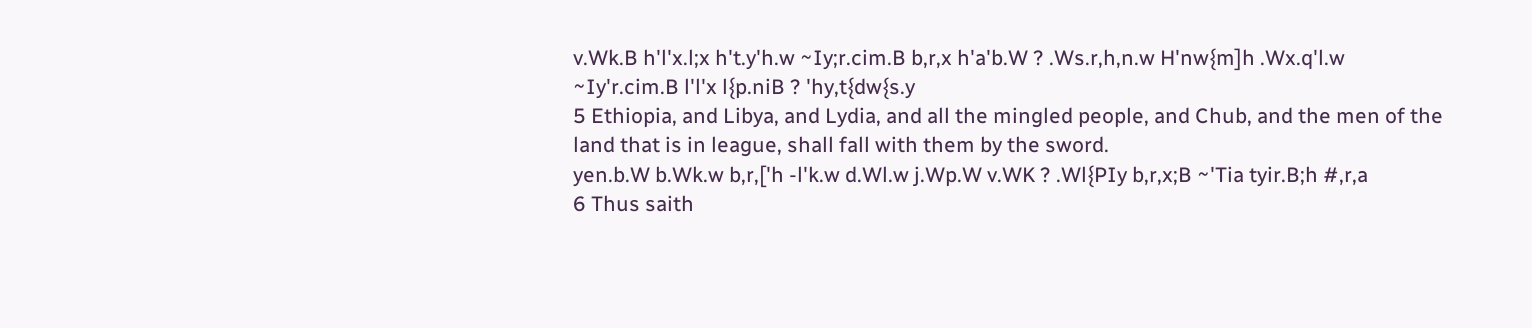v.Wk.B h'l'x.l;x h't.y'h.w ~Iy;r.cim.B b,r,x h'a'b.W ? .Ws.r,h,n.w H'nw{m]h .Wx.q'l.w ~Iy'r.cim.B l'l'x l{p.niB ? 'hy,t{dw{s.y
5 Ethiopia, and Libya, and Lydia, and all the mingled people, and Chub, and the men of the land that is in league, shall fall with them by the sword.
yen.b.W b.Wk.w b,r,['h -l'k.w d.Wl.w j.Wp.W v.WK ? .Wl{PIy b,r,x;B ~'Tia tyir.B;h #,r,a
6 Thus saith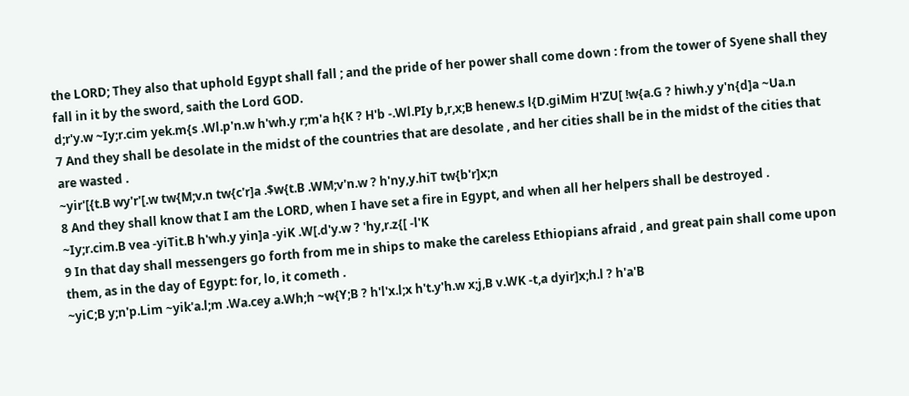the LORD; They also that uphold Egypt shall fall ; and the pride of her power shall come down : from the tower of Syene shall they fall in it by the sword, saith the Lord GOD.
d;r'y.w ~Iy;r.cim yek.m{s .Wl.p'n.w h'wh.y r;m'a h{K ? H'b -.Wl.PIy b,r,x;B henew.s l{D.giMim H'ZU[ !w{a.G ? hiwh.y y'n{d]a ~Ua.n
7 And they shall be desolate in the midst of the countries that are desolate , and her cities shall be in the midst of the cities that are wasted .
~yir'[{t.B wy'r'[.w tw{M;v.n tw{c'r]a .$w{t.B .WM;v'n.w ? h'ny,y.hiT tw{b'r]x;n
8 And they shall know that I am the LORD, when I have set a fire in Egypt, and when all her helpers shall be destroyed .
~Iy;r.cim.B vea -yiTit.B h'wh.y yin]a -yiK .W[.d'y.w ? 'hy,r.z{[ -l'K
9 In that day shall messengers go forth from me in ships to make the careless Ethiopians afraid , and great pain shall come upon them, as in the day of Egypt: for, lo, it cometh .
~yiC;B y;n'p.Lim ~yik'a.l;m .Wa.cey a.Wh;h ~w{Y;B ? h'l'x.l;x h't.y'h.w x;j,B v.WK -t,a dyir]x;h.l ? h'a'B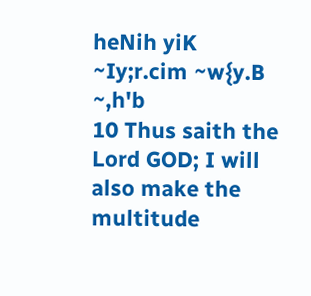heNih yiK ~Iy;r.cim ~w{y.B ~,h'b
10 Thus saith the Lord GOD; I will also make the multitude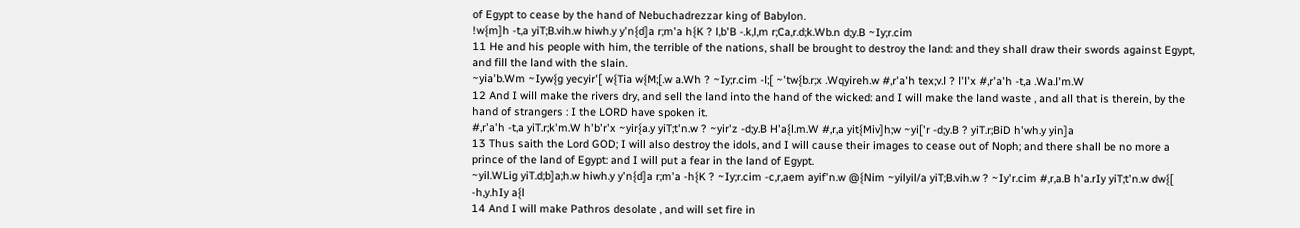of Egypt to cease by the hand of Nebuchadrezzar king of Babylon.
!w{m]h -t,a yiT;B.vih.w hiwh.y y'n{d]a r;m'a h{K ? l,b'B -.k,l,m r;Ca,r.d;k.Wb.n d;y.B ~Iy;r.cim
11 He and his people with him, the terrible of the nations, shall be brought to destroy the land: and they shall draw their swords against Egypt, and fill the land with the slain.
~yia'b.Wm ~Iyw{g yecyir'[ w{Tia w{M;[.w a.Wh ? ~Iy;r.cim -l;[ ~'tw{b.r;x .Wqyireh.w #,r'a'h tex;v.l ? l'l'x #,r'a'h -t,a .Wa.l'm.W
12 And I will make the rivers dry, and sell the land into the hand of the wicked: and I will make the land waste , and all that is therein, by the hand of strangers : I the LORD have spoken it.
#,r'a'h -t,a yiT.r;k'm.W h'b'r'x ~yir{a.y yiT;t'n.w ? ~yir'z -d;y.B H'a{l.m.W #,r,a yit{Miv]h;w ~yi['r -d;y.B ? yiT.r;BiD h'wh.y yin]a
13 Thus saith the Lord GOD; I will also destroy the idols, and I will cause their images to cease out of Noph; and there shall be no more a prince of the land of Egypt: and I will put a fear in the land of Egypt.
~yil.WLig yiT.d;b]a;h.w hiwh.y y'n{d]a r;m'a -h{K ? ~Iy;r.cim -c,r,aem ayif'n.w @{Nim ~yilyil/a yiT;B.vih.w ? ~Iy'r.cim #,r,a.B h'a.rIy yiT;t'n.w dw{[ -h,y.hIy a{l
14 And I will make Pathros desolate , and will set fire in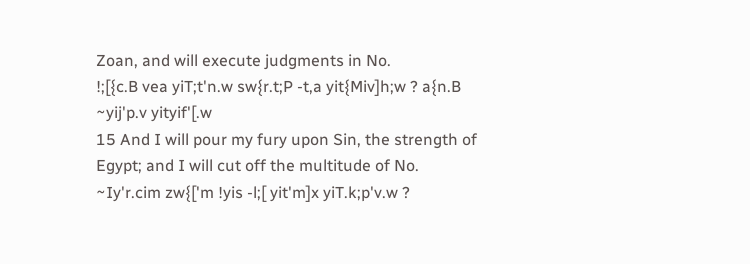Zoan, and will execute judgments in No.
!;[{c.B vea yiT;t'n.w sw{r.t;P -t,a yit{Miv]h;w ? a{n.B ~yij'p.v yityif'[.w
15 And I will pour my fury upon Sin, the strength of Egypt; and I will cut off the multitude of No.
~Iy'r.cim zw{['m !yis -l;[ yit'm]x yiT.k;p'v.w ?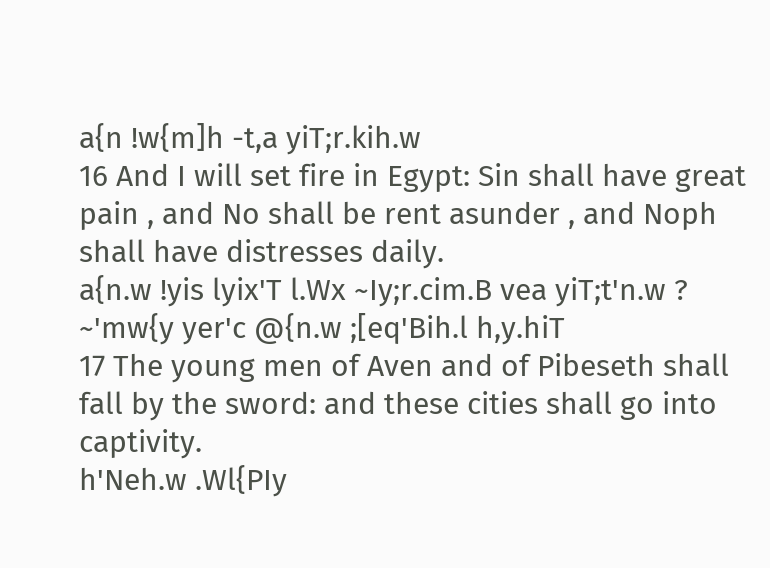a{n !w{m]h -t,a yiT;r.kih.w
16 And I will set fire in Egypt: Sin shall have great pain , and No shall be rent asunder , and Noph shall have distresses daily.
a{n.w !yis lyix'T l.Wx ~Iy;r.cim.B vea yiT;t'n.w ? ~'mw{y yer'c @{n.w ;[eq'Bih.l h,y.hiT
17 The young men of Aven and of Pibeseth shall fall by the sword: and these cities shall go into captivity.
h'Neh.w .Wl{PIy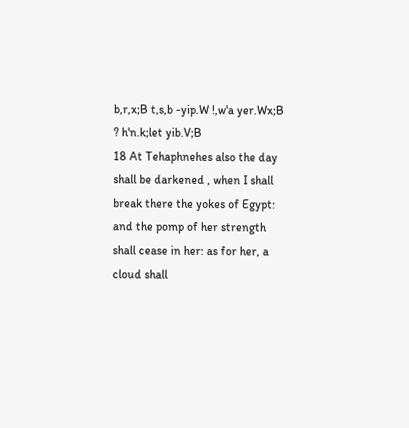b,r,x;B t,s,b -yip.W !,w'a yer.Wx;B ? h'n.k;let yib.V;B
18 At Tehaphnehes also the day shall be darkened , when I shall break there the yokes of Egypt: and the pomp of her strength shall cease in her: as for her, a cloud shall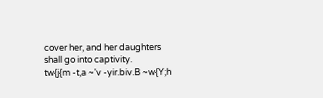cover her, and her daughters shall go into captivity.
tw{j{m -t,a ~'v -yir.biv.B ~w{Y;h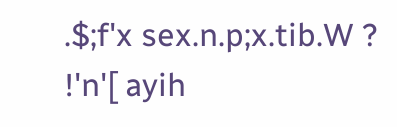.$;f'x sex.n.p;x.tib.W ? !'n'[ ayih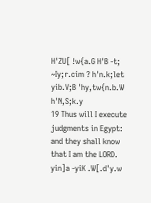H'ZU[ !w{a.G H'B -t; ~Iy;r.cim ? h'n.k;let yib.V;B 'hy,tw{n.b.W h'N,S;k.y
19 Thus will I execute judgments in Egypt: and they shall know that I am the LORD.
yin]a -yiK .W[.d'y.w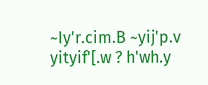~Iy'r.cim.B ~yij'p.v yityif'[.w ? h'wh.y